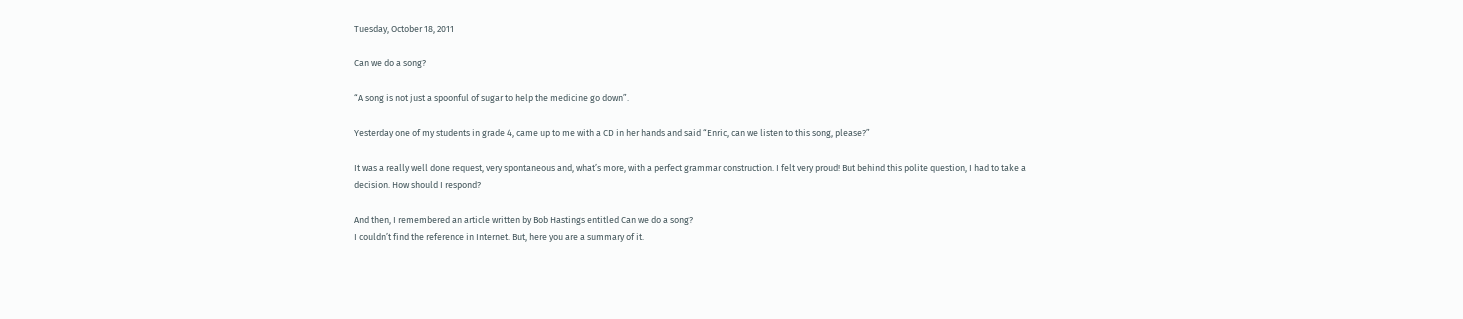Tuesday, October 18, 2011

Can we do a song?

“A song is not just a spoonful of sugar to help the medicine go down”.

Yesterday one of my students in grade 4, came up to me with a CD in her hands and said “Enric, can we listen to this song, please?”

It was a really well done request, very spontaneous and, what’s more, with a perfect grammar construction. I felt very proud! But behind this polite question, I had to take a decision. How should I respond?

And then, I remembered an article written by Bob Hastings entitled Can we do a song?
I couldn’t find the reference in Internet. But, here you are a summary of it.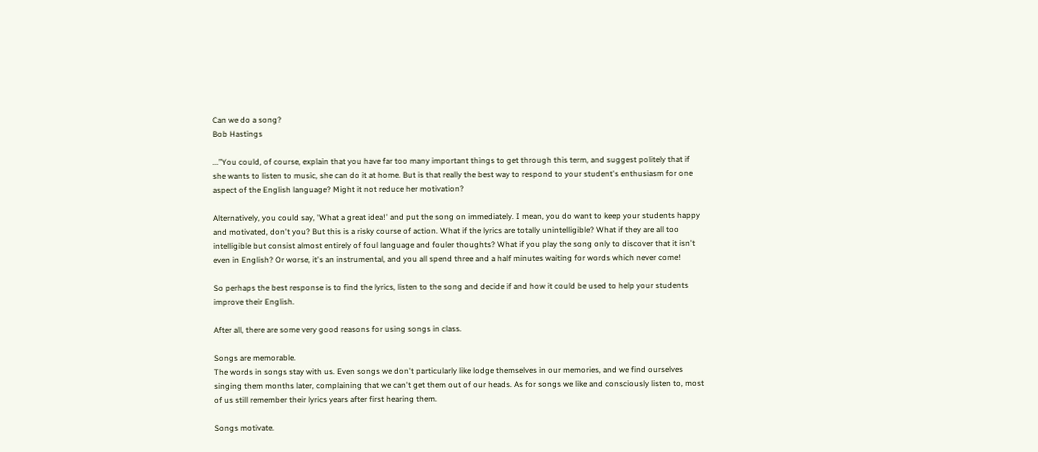Can we do a song?
Bob Hastings

...”You could, of course, explain that you have far too many important things to get through this term, and suggest politely that if she wants to listen to music, she can do it at home. But is that really the best way to respond to your student's enthusiasm for one aspect of the English language? Might it not reduce her motivation?

Alternatively, you could say, 'What a great idea!' and put the song on immediately. I mean, you do want to keep your students happy and motivated, don't you? But this is a risky course of action. What if the lyrics are totally unintelligible? What if they are all too intelligible but consist almost entirely of foul language and fouler thoughts? What if you play the song only to discover that it isn't even in English? Or worse, it's an instrumental, and you all spend three and a half minutes waiting for words which never come!

So perhaps the best response is to find the lyrics, listen to the song and decide if and how it could be used to help your students improve their English.

After all, there are some very good reasons for using songs in class.

Songs are memorable.
The words in songs stay with us. Even songs we don't particularly like lodge themselves in our memories, and we find ourselves singing them months later, complaining that we can't get them out of our heads. As for songs we like and consciously listen to, most of us still remember their lyrics years after first hearing them.

Songs motivate.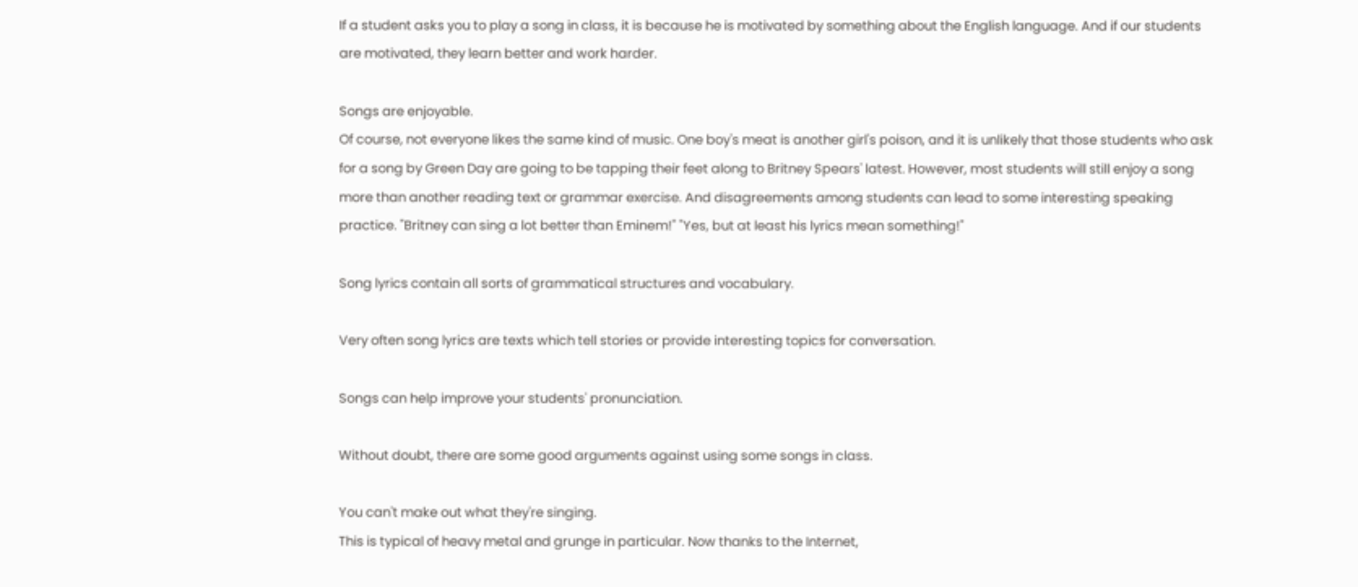If a student asks you to play a song in class, it is because he is motivated by something about the English language. And if our students are motivated, they learn better and work harder.

Songs are enjoyable.
Of course, not everyone likes the same kind of music. One boy's meat is another girl's poison, and it is unlikely that those students who ask for a song by Green Day are going to be tapping their feet along to Britney Spears' latest. However, most students will still enjoy a song more than another reading text or grammar exercise. And disagreements among students can lead to some interesting speaking practice. "Britney can sing a lot better than Eminem!" "Yes, but at least his lyrics mean something!"

Song lyrics contain all sorts of grammatical structures and vocabulary.

Very often song lyrics are texts which tell stories or provide interesting topics for conversation.

Songs can help improve your students' pronunciation.

Without doubt, there are some good arguments against using some songs in class.

You can't make out what they're singing.
This is typical of heavy metal and grunge in particular. Now thanks to the Internet,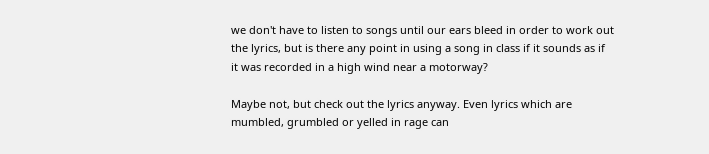we don't have to listen to songs until our ears bleed in order to work out the lyrics, but is there any point in using a song in class if it sounds as if it was recorded in a high wind near a motorway?

Maybe not, but check out the lyrics anyway. Even lyrics which are mumbled, grumbled or yelled in rage can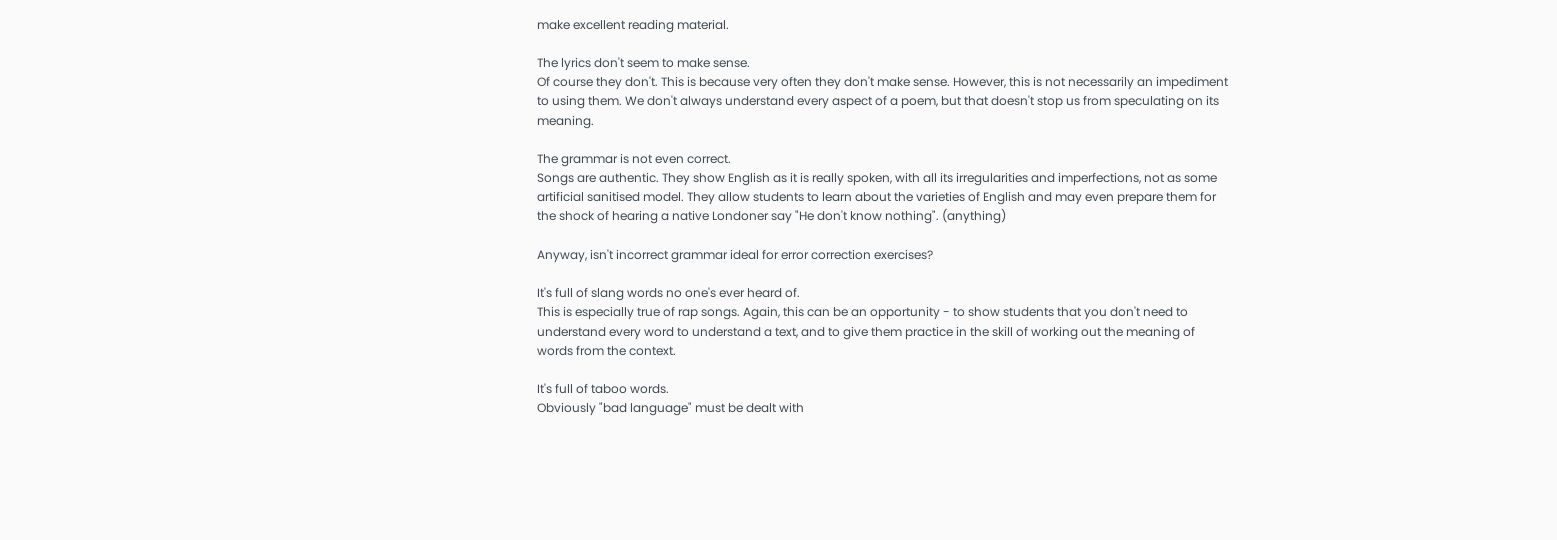make excellent reading material.

The lyrics don't seem to make sense.
Of course they don't. This is because very often they don't make sense. However, this is not necessarily an impediment to using them. We don't always understand every aspect of a poem, but that doesn't stop us from speculating on its meaning.

The grammar is not even correct.
Songs are authentic. They show English as it is really spoken, with all its irregularities and imperfections, not as some artificial sanitised model. They allow students to learn about the varieties of English and may even prepare them for the shock of hearing a native Londoner say "He don't know nothing". (anything)

Anyway, isn't incorrect grammar ideal for error correction exercises?

It's full of slang words no one's ever heard of.
This is especially true of rap songs. Again, this can be an opportunity - to show students that you don't need to understand every word to understand a text, and to give them practice in the skill of working out the meaning of words from the context.

It's full of taboo words.
Obviously "bad language" must be dealt with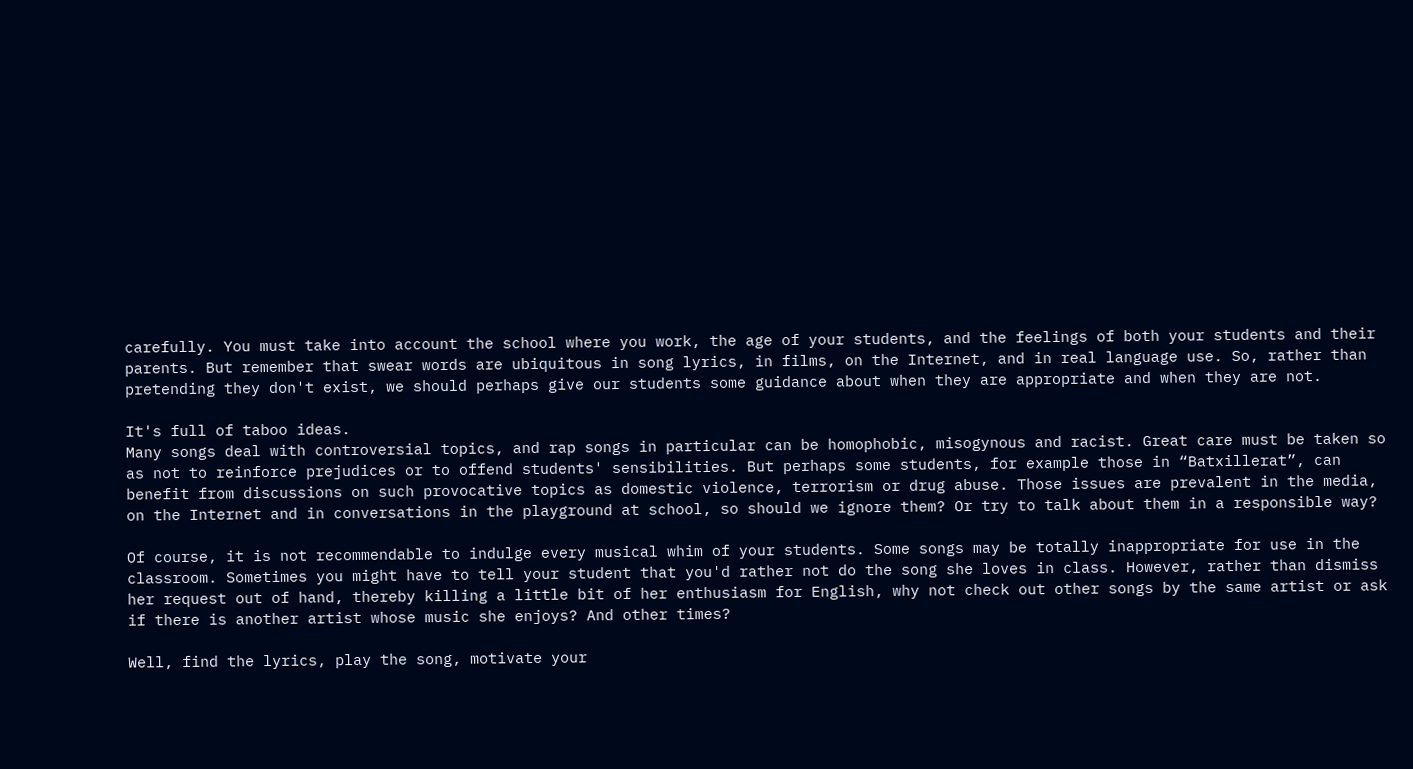carefully. You must take into account the school where you work, the age of your students, and the feelings of both your students and their parents. But remember that swear words are ubiquitous in song lyrics, in films, on the Internet, and in real language use. So, rather than pretending they don't exist, we should perhaps give our students some guidance about when they are appropriate and when they are not.

It's full of taboo ideas.
Many songs deal with controversial topics, and rap songs in particular can be homophobic, misogynous and racist. Great care must be taken so as not to reinforce prejudices or to offend students' sensibilities. But perhaps some students, for example those in “Batxillerat”, can benefit from discussions on such provocative topics as domestic violence, terrorism or drug abuse. Those issues are prevalent in the media, on the Internet and in conversations in the playground at school, so should we ignore them? Or try to talk about them in a responsible way?

Of course, it is not recommendable to indulge every musical whim of your students. Some songs may be totally inappropriate for use in the classroom. Sometimes you might have to tell your student that you'd rather not do the song she loves in class. However, rather than dismiss her request out of hand, thereby killing a little bit of her enthusiasm for English, why not check out other songs by the same artist or ask if there is another artist whose music she enjoys? And other times?

Well, find the lyrics, play the song, motivate your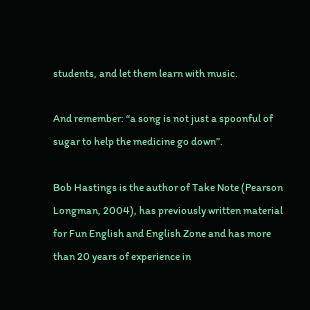students, and let them learn with music.

And remember: “a song is not just a spoonful of sugar to help the medicine go down”.

Bob Hastings is the author of Take Note (Pearson Longman, 2004), has previously written material for Fun English and English Zone and has more than 20 years of experience in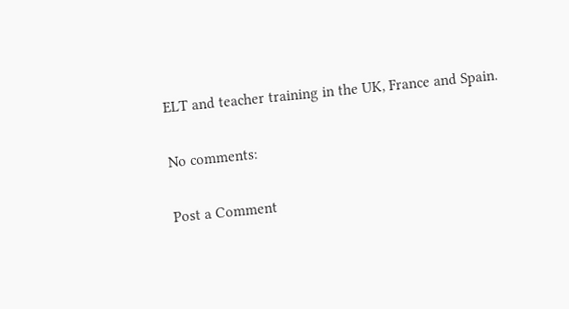ELT and teacher training in the UK, France and Spain.

No comments:

Post a Comment